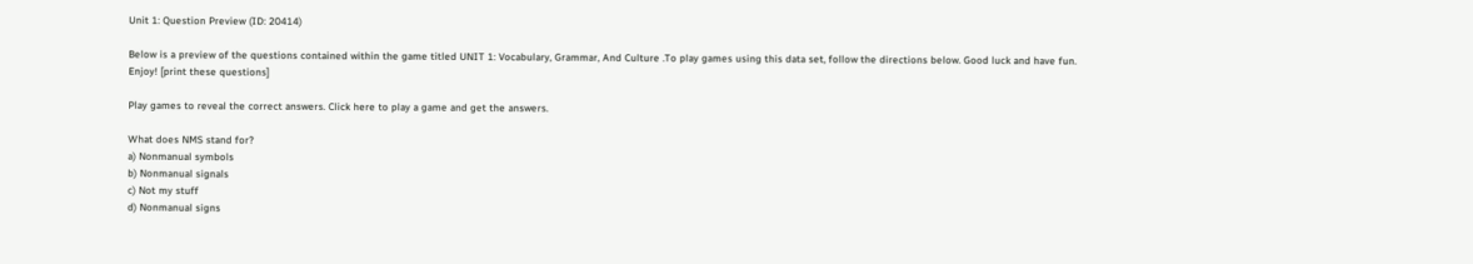Unit 1: Question Preview (ID: 20414)

Below is a preview of the questions contained within the game titled UNIT 1: Vocabulary, Grammar, And Culture .To play games using this data set, follow the directions below. Good luck and have fun. Enjoy! [print these questions]

Play games to reveal the correct answers. Click here to play a game and get the answers.

What does NMS stand for?
a) Nonmanual symbols
b) Nonmanual signals
c) Not my stuff
d) Nonmanual signs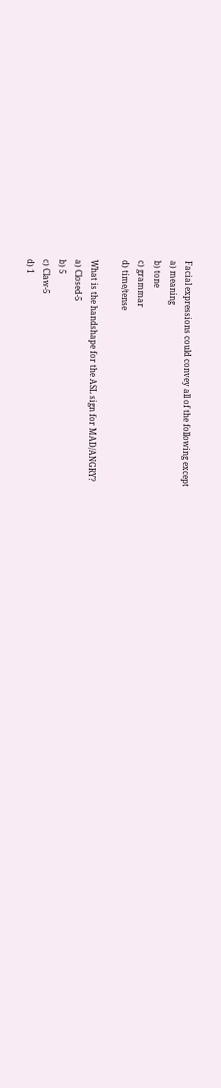Facial expressions could convey all of the following except
a) meaning
b) tone
c) grammar
d) time/tense

What is the handshape for the ASL sign for MAD/ANGRY?
a) Closed-5
b) 5
c) Claw-5
d) 1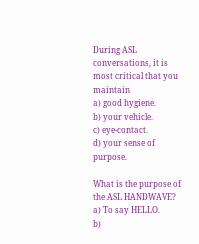During ASL conversations, it is most critical that you maintain
a) good hygiene.
b) your vehicle.
c) eye-contact.
d) your sense of purpose.

What is the purpose of the ASL HANDWAVE?
a) To say HELLO.
b)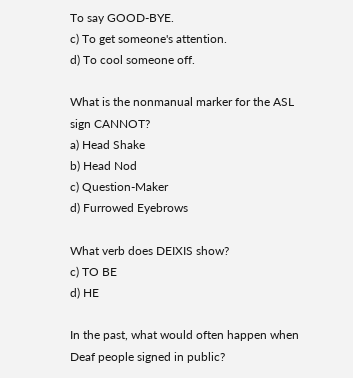To say GOOD-BYE.
c) To get someone's attention.
d) To cool someone off.

What is the nonmanual marker for the ASL sign CANNOT?
a) Head Shake
b) Head Nod
c) Question-Maker
d) Furrowed Eyebrows

What verb does DEIXIS show?
c) TO BE
d) HE

In the past, what would often happen when Deaf people signed in public?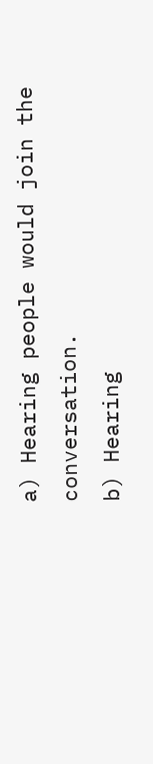a) Hearing people would join the conversation.
b) Hearing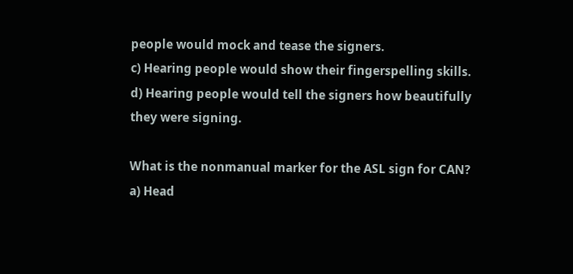people would mock and tease the signers.
c) Hearing people would show their fingerspelling skills.
d) Hearing people would tell the signers how beautifully they were signing.

What is the nonmanual marker for the ASL sign for CAN?
a) Head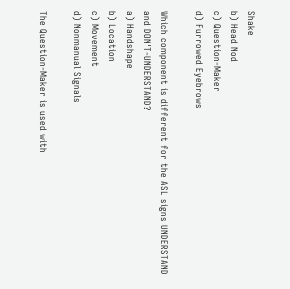Shake
b) Head Nod
c) Question-Maker
d) Furrowed Eyebrows

Which component is different for the ASL signs UNDERSTAND and DON'T-UNDERSTAND?
a) Handshape
b) Location
c) Movement
d) Nonmanual Signals

The Question-Maker is used with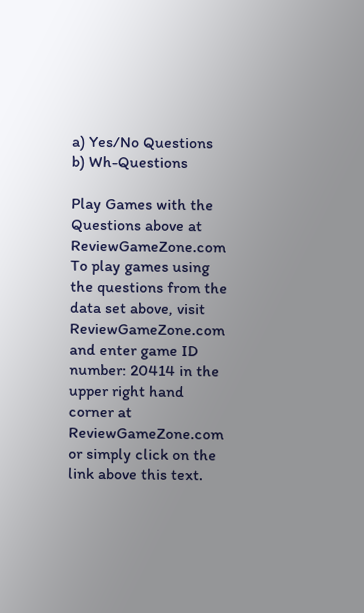a) Yes/No Questions
b) Wh-Questions

Play Games with the Questions above at ReviewGameZone.com
To play games using the questions from the data set above, visit ReviewGameZone.com and enter game ID number: 20414 in the upper right hand corner at ReviewGameZone.com or simply click on the link above this text.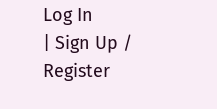Log In
| Sign Up / Register